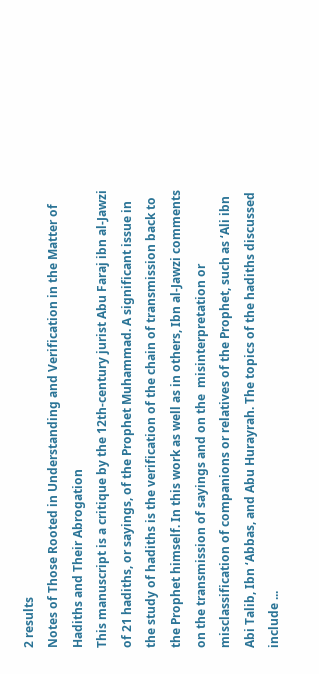2 results
Notes of Those Rooted in Understanding and Verification in the Matter of Hadiths and Their Abrogation
This manuscript is a critique by the 12th-century jurist Abu Faraj ibn al-Jawzi of 21 hadiths, or sayings, of the Prophet Muhammad. A significant issue in the study of hadiths is the verification of the chain of transmission back to the Prophet himself. In this work as well as in others, Ibn al-Jawzi comments on the transmission of sayings and on the  misinterpretation or misclassification of companions or relatives of the Prophet, such as ‘Ali ibn Abi Talib, Ibn ‘Abbas, and Abu Hurayrah. The topics of the hadiths discussed include ...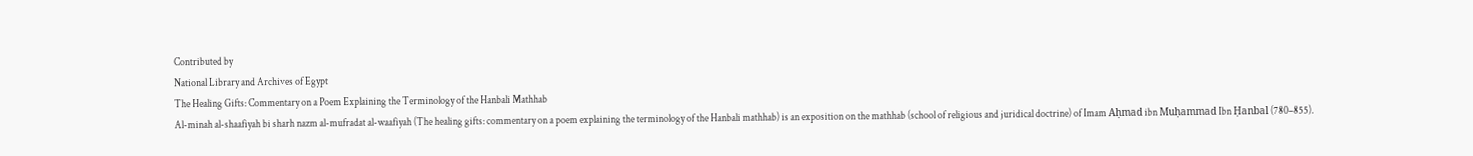Contributed by
National Library and Archives of Egypt
The Healing Gifts: Commentary on a Poem Explaining the Terminology of the Hanbali Mathhab
Al-minah al-shaafiyah bi sharh nazm al-mufradat al-waafiyah (The healing gifts: commentary on a poem explaining the terminology of the Hanbali mathhab) is an exposition on the mathhab (school of religious and juridical doctrine) of Imam Aḥmad ibn Muḥammad Ibn Ḥanbal (780–855).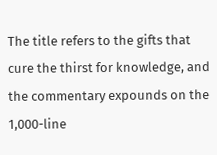The title refers to the gifts that cure the thirst for knowledge, and the commentary expounds on the 1,000-line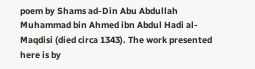poem by Shams ad-Din Abu Abdullah Muhammad bin Ahmed ibn Abdul Hadi al-Maqdisi (died circa 1343). The work presented here is by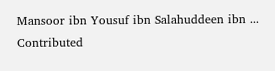Mansoor ibn Yousuf ibn Salahuddeen ibn ...
Contributed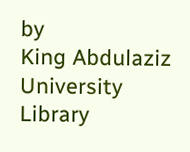by
King Abdulaziz University Library